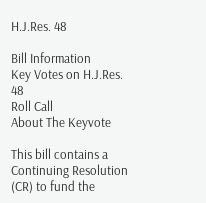H.J.Res. 48

Bill Information
Key Votes on H.J.Res. 48
Roll Call
About The Keyvote

This bill contains a Continuing Resolution (CR) to fund the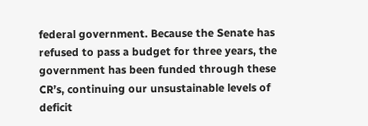federal government. Because the Senate has refused to pass a budget for three years, the government has been funded through these CR’s, continuing our unsustainable levels of deficit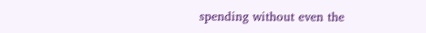spending without even the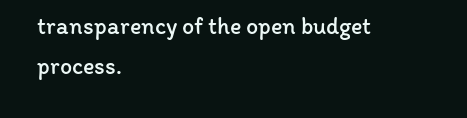transparency of the open budget process.